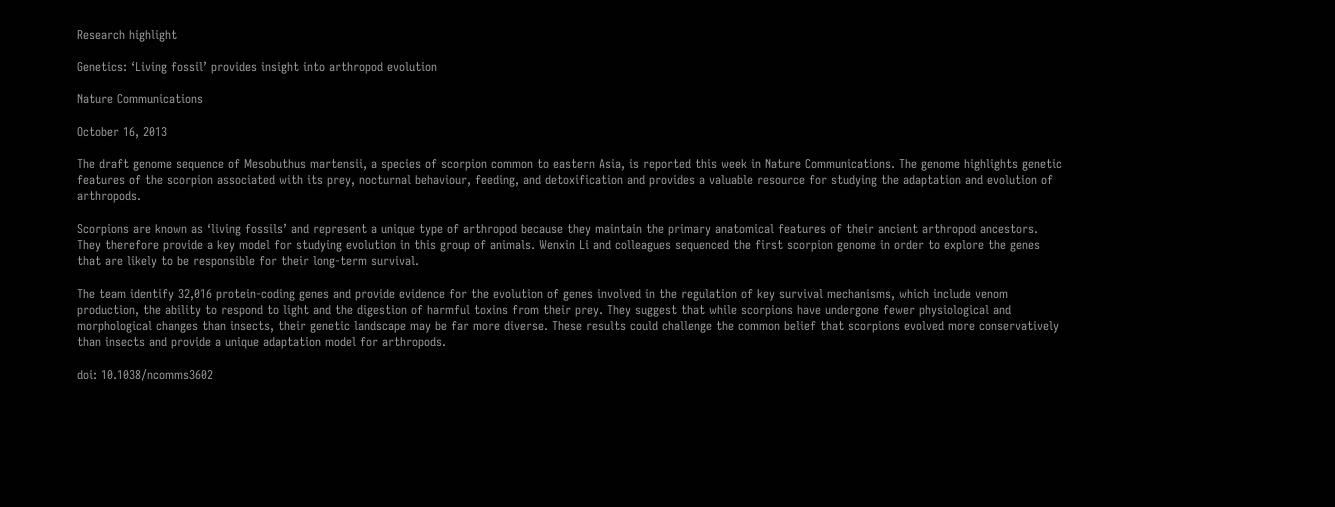Research highlight

Genetics: ‘Living fossil’ provides insight into arthropod evolution

Nature Communications

October 16, 2013

The draft genome sequence of Mesobuthus martensii, a species of scorpion common to eastern Asia, is reported this week in Nature Communications. The genome highlights genetic features of the scorpion associated with its prey, nocturnal behaviour, feeding, and detoxification and provides a valuable resource for studying the adaptation and evolution of arthropods.

Scorpions are known as ‘living fossils’ and represent a unique type of arthropod because they maintain the primary anatomical features of their ancient arthropod ancestors. They therefore provide a key model for studying evolution in this group of animals. Wenxin Li and colleagues sequenced the first scorpion genome in order to explore the genes that are likely to be responsible for their long-term survival.

The team identify 32,016 protein-coding genes and provide evidence for the evolution of genes involved in the regulation of key survival mechanisms, which include venom production, the ability to respond to light and the digestion of harmful toxins from their prey. They suggest that while scorpions have undergone fewer physiological and morphological changes than insects, their genetic landscape may be far more diverse. These results could challenge the common belief that scorpions evolved more conservatively than insects and provide a unique adaptation model for arthropods.

doi: 10.1038/ncomms3602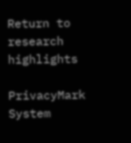Return to research highlights

PrivacyMark System